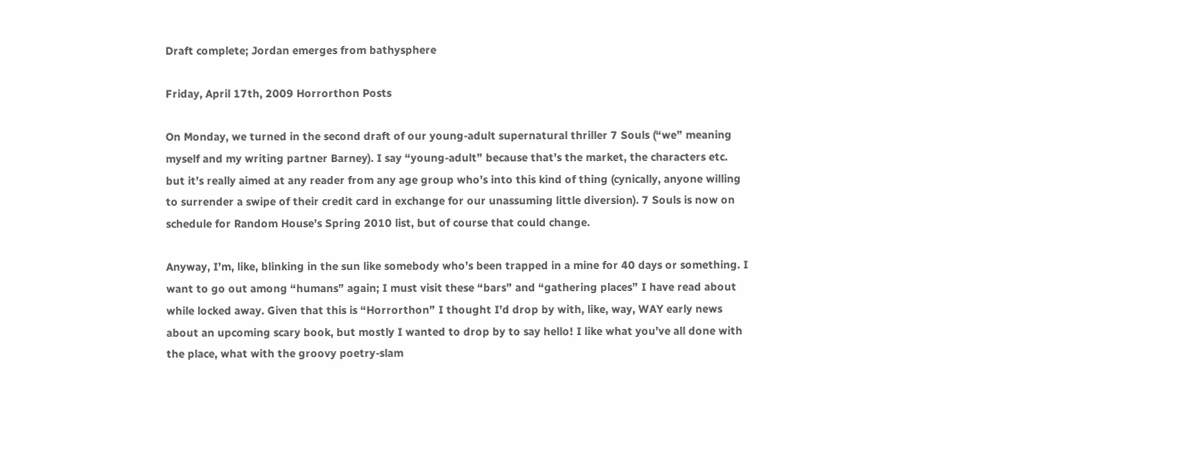Draft complete; Jordan emerges from bathysphere

Friday, April 17th, 2009 Horrorthon Posts

On Monday, we turned in the second draft of our young-adult supernatural thriller 7 Souls (“we” meaning myself and my writing partner Barney). I say “young-adult” because that’s the market, the characters etc. but it’s really aimed at any reader from any age group who’s into this kind of thing (cynically, anyone willing to surrender a swipe of their credit card in exchange for our unassuming little diversion). 7 Souls is now on schedule for Random House’s Spring 2010 list, but of course that could change.

Anyway, I’m, like, blinking in the sun like somebody who’s been trapped in a mine for 40 days or something. I want to go out among “humans” again; I must visit these “bars” and “gathering places” I have read about while locked away. Given that this is “Horrorthon” I thought I’d drop by with, like, way, WAY early news about an upcoming scary book, but mostly I wanted to drop by to say hello! I like what you’ve all done with the place, what with the groovy poetry-slam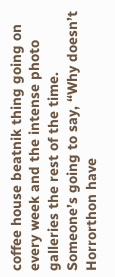coffee house beatnik thing going on every week and the intense photo galleries the rest of the time. Someone’s going to say, “Why doesn’t Horrorthon have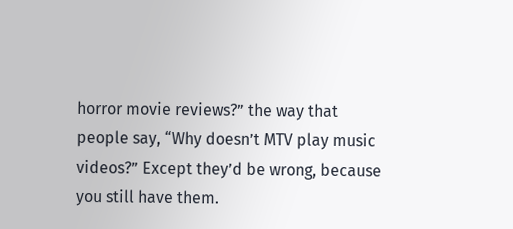horror movie reviews?” the way that people say, “Why doesn’t MTV play music videos?” Except they’d be wrong, because you still have them.